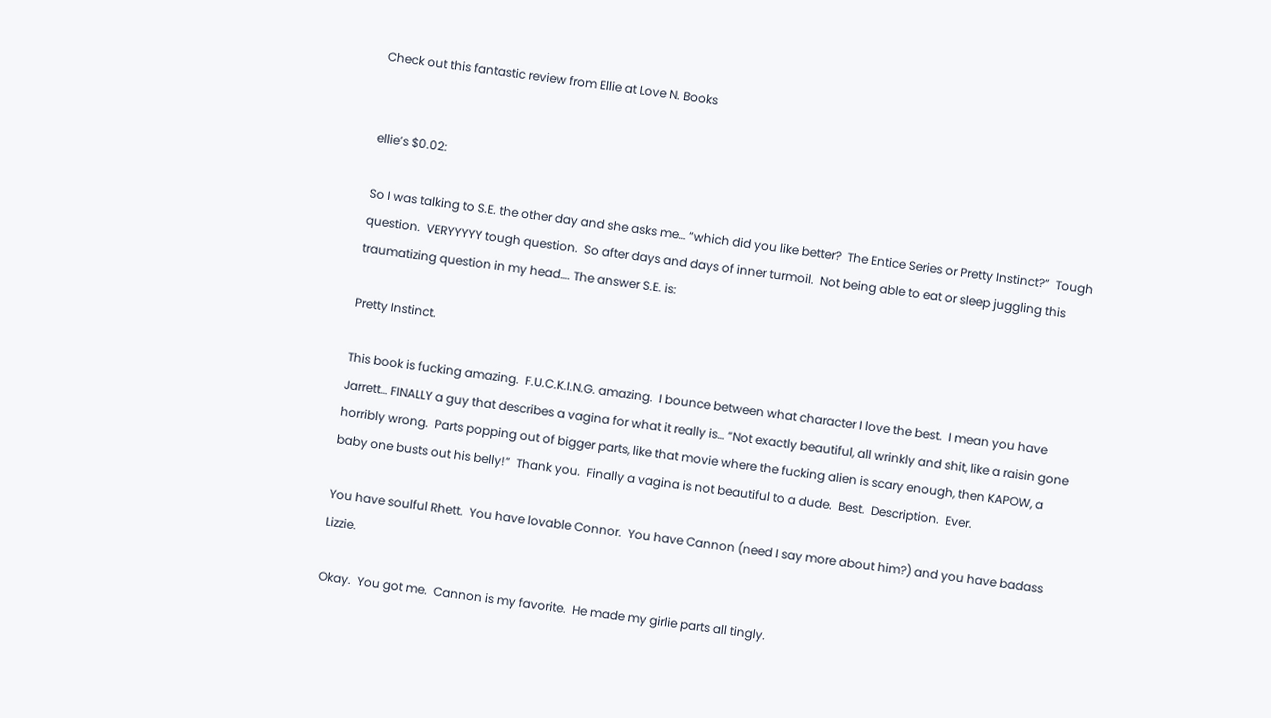Check out this fantastic review from Ellie at Love N. Books


ellie’s $0.02:

So I was talking to S.E. the other day and she asks me… “which did you like better?  The Entice Series or Pretty Instinct?”  Tough question.  VERYYYYY tough question.  So after days and days of inner turmoil.  Not being able to eat or sleep juggling this traumatizing question in my head…. The answer S.E. is:

Pretty Instinct.

This book is fucking amazing.  F.U.C.K.I.N.G. amazing.  I bounce between what character I love the best.  I mean you have Jarrett… FINALLY a guy that describes a vagina for what it really is… “Not exactly beautiful, all wrinkly and shit, like a raisin gone horribly wrong.  Parts popping out of bigger parts, like that movie where the fucking alien is scary enough, then KAPOW, a baby one busts out his belly!”  Thank you.  Finally a vagina is not beautiful to a dude.  Best.  Description.  Ever.

You have soulful Rhett.  You have lovable Connor.  You have Cannon (need I say more about him?) and you have badass Lizzie.

Okay.  You got me.  Cannon is my favorite.  He made my girlie parts all tingly.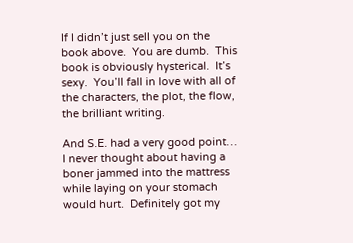If I didn’t just sell you on the book above.  You are dumb.  This book is obviously hysterical.  It’s sexy.  You’ll fall in love with all of the characters, the plot, the flow, the brilliant writing.

And S.E. had a very good point… I never thought about having a boner jammed into the mattress while laying on your stomach would hurt.  Definitely got my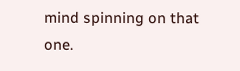mind spinning on that one.